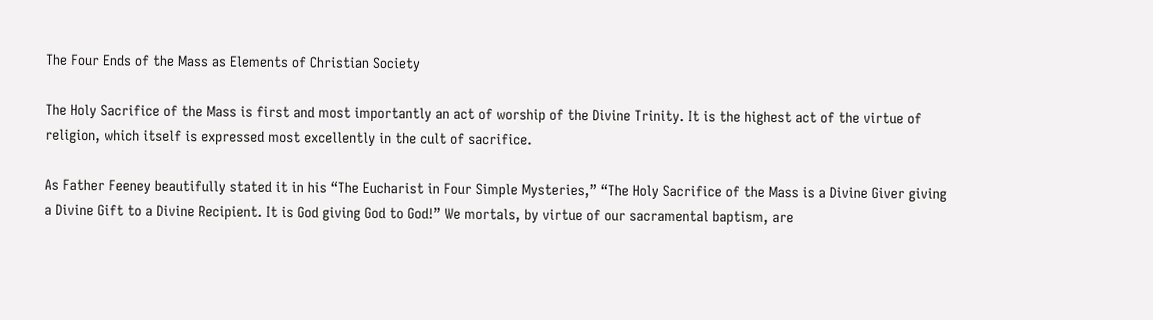The Four Ends of the Mass as Elements of Christian Society

The Holy Sacrifice of the Mass is first and most importantly an act of worship of the Divine Trinity. It is the highest act of the virtue of religion, which itself is expressed most excellently in the cult of sacrifice.

As Father Feeney beautifully stated it in his “The Eucharist in Four Simple Mysteries,” “The Holy Sacrifice of the Mass is a Divine Giver giving a Divine Gift to a Divine Recipient. It is God giving God to God!” We mortals, by virtue of our sacramental baptism, are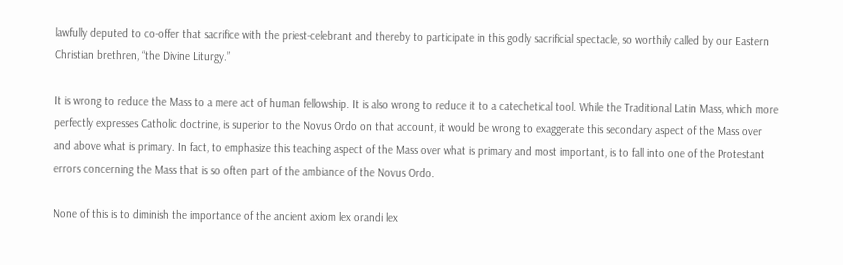lawfully deputed to co-offer that sacrifice with the priest-celebrant and thereby to participate in this godly sacrificial spectacle, so worthily called by our Eastern Christian brethren, “the Divine Liturgy.”

It is wrong to reduce the Mass to a mere act of human fellowship. It is also wrong to reduce it to a catechetical tool. While the Traditional Latin Mass, which more perfectly expresses Catholic doctrine, is superior to the Novus Ordo on that account, it would be wrong to exaggerate this secondary aspect of the Mass over and above what is primary. In fact, to emphasize this teaching aspect of the Mass over what is primary and most important, is to fall into one of the Protestant errors concerning the Mass that is so often part of the ambiance of the Novus Ordo.

None of this is to diminish the importance of the ancient axiom lex orandi lex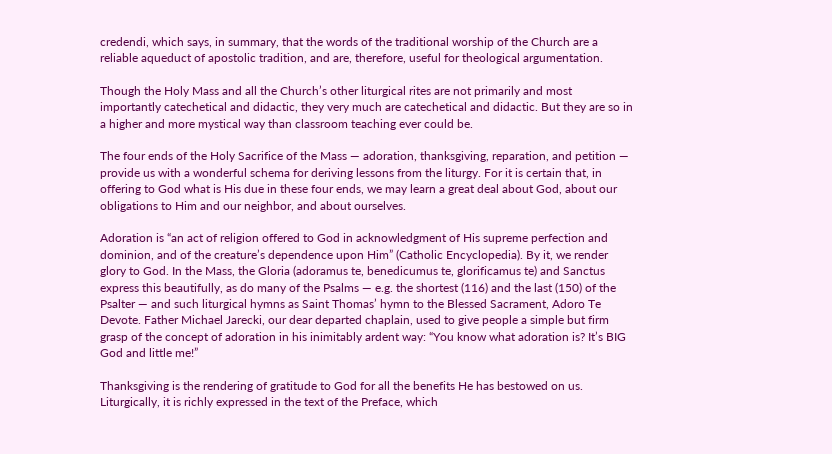credendi, which says, in summary, that the words of the traditional worship of the Church are a reliable aqueduct of apostolic tradition, and are, therefore, useful for theological argumentation.

Though the Holy Mass and all the Church’s other liturgical rites are not primarily and most importantly catechetical and didactic, they very much are catechetical and didactic. But they are so in a higher and more mystical way than classroom teaching ever could be.

The four ends of the Holy Sacrifice of the Mass — adoration, thanksgiving, reparation, and petition — provide us with a wonderful schema for deriving lessons from the liturgy. For it is certain that, in offering to God what is His due in these four ends, we may learn a great deal about God, about our obligations to Him and our neighbor, and about ourselves.

Adoration is “an act of religion offered to God in acknowledgment of His supreme perfection and dominion, and of the creature’s dependence upon Him” (Catholic Encyclopedia). By it, we render glory to God. In the Mass, the Gloria (adoramus te, benedicumus te, glorificamus te) and Sanctus express this beautifully, as do many of the Psalms — e.g. the shortest (116) and the last (150) of the Psalter — and such liturgical hymns as Saint Thomas’ hymn to the Blessed Sacrament, Adoro Te Devote. Father Michael Jarecki, our dear departed chaplain, used to give people a simple but firm grasp of the concept of adoration in his inimitably ardent way: “You know what adoration is? It’s BIG God and little me!”

Thanksgiving is the rendering of gratitude to God for all the benefits He has bestowed on us. Liturgically, it is richly expressed in the text of the Preface, which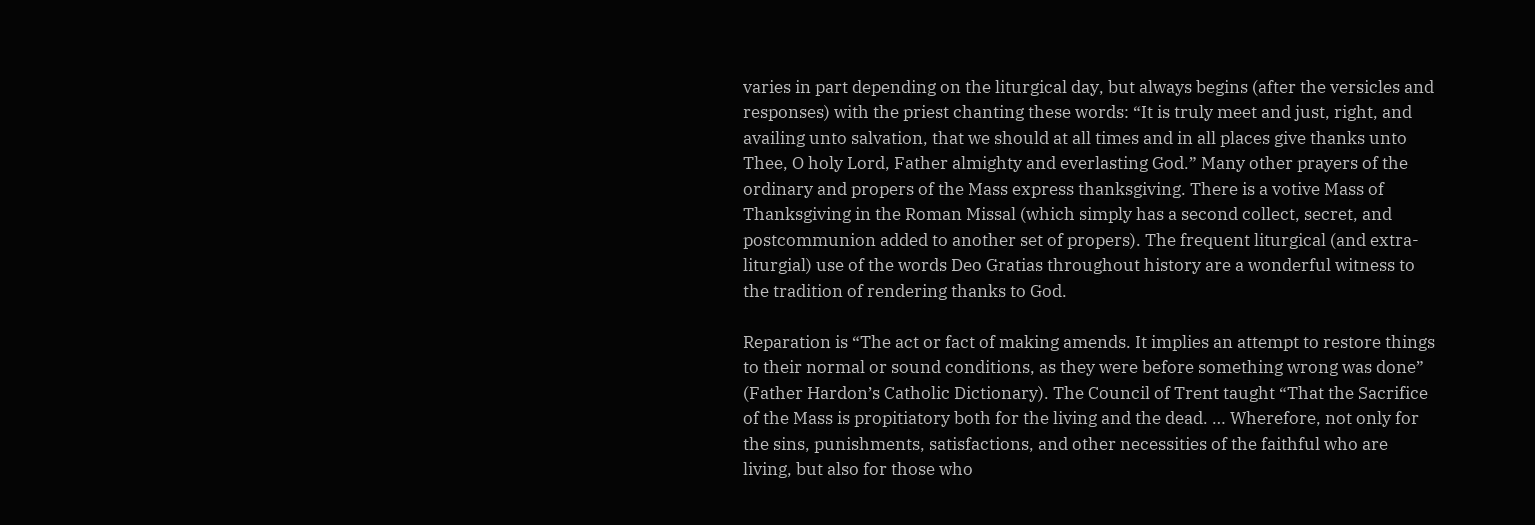varies in part depending on the liturgical day, but always begins (after the versicles and responses) with the priest chanting these words: “It is truly meet and just, right, and availing unto salvation, that we should at all times and in all places give thanks unto Thee, O holy Lord, Father almighty and everlasting God.” Many other prayers of the ordinary and propers of the Mass express thanksgiving. There is a votive Mass of Thanksgiving in the Roman Missal (which simply has a second collect, secret, and postcommunion added to another set of propers). The frequent liturgical (and extra-liturgial) use of the words Deo Gratias throughout history are a wonderful witness to the tradition of rendering thanks to God.

Reparation is “The act or fact of making amends. It implies an attempt to restore things to their normal or sound conditions, as they were before something wrong was done” (Father Hardon’s Catholic Dictionary). The Council of Trent taught “That the Sacrifice of the Mass is propitiatory both for the living and the dead. … Wherefore, not only for the sins, punishments, satisfactions, and other necessities of the faithful who are living, but also for those who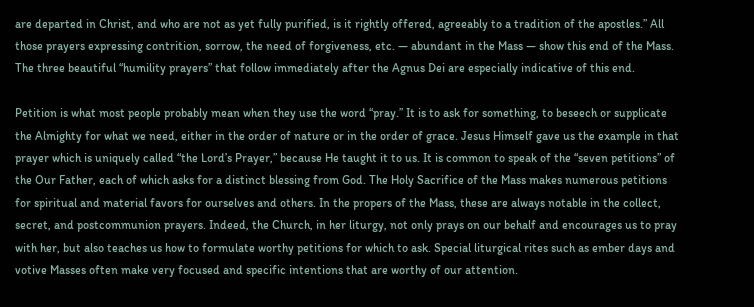are departed in Christ, and who are not as yet fully purified, is it rightly offered, agreeably to a tradition of the apostles.” All those prayers expressing contrition, sorrow, the need of forgiveness, etc. — abundant in the Mass — show this end of the Mass. The three beautiful “humility prayers” that follow immediately after the Agnus Dei are especially indicative of this end.

Petition is what most people probably mean when they use the word “pray.” It is to ask for something, to beseech or supplicate the Almighty for what we need, either in the order of nature or in the order of grace. Jesus Himself gave us the example in that prayer which is uniquely called “the Lord’s Prayer,” because He taught it to us. It is common to speak of the “seven petitions” of the Our Father, each of which asks for a distinct blessing from God. The Holy Sacrifice of the Mass makes numerous petitions for spiritual and material favors for ourselves and others. In the propers of the Mass, these are always notable in the collect, secret, and postcommunion prayers. Indeed, the Church, in her liturgy, not only prays on our behalf and encourages us to pray with her, but also teaches us how to formulate worthy petitions for which to ask. Special liturgical rites such as ember days and votive Masses often make very focused and specific intentions that are worthy of our attention.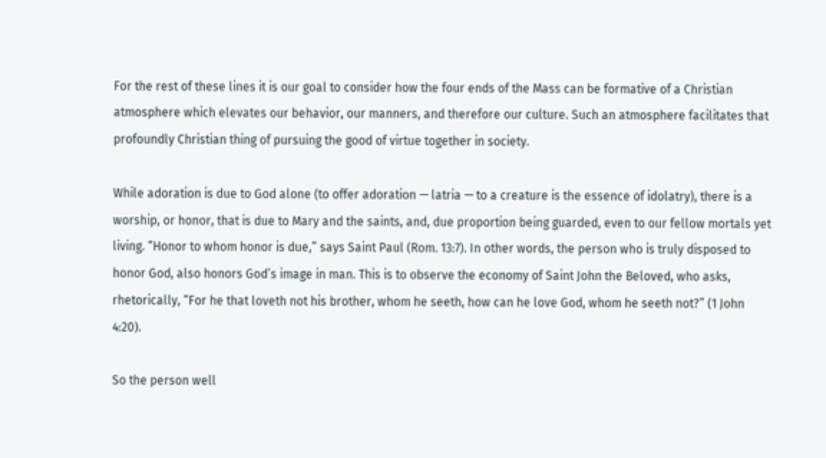For the rest of these lines it is our goal to consider how the four ends of the Mass can be formative of a Christian atmosphere which elevates our behavior, our manners, and therefore our culture. Such an atmosphere facilitates that profoundly Christian thing of pursuing the good of virtue together in society.

While adoration is due to God alone (to offer adoration — latria — to a creature is the essence of idolatry), there is a worship, or honor, that is due to Mary and the saints, and, due proportion being guarded, even to our fellow mortals yet living. “Honor to whom honor is due,” says Saint Paul (Rom. 13:7). In other words, the person who is truly disposed to honor God, also honors God’s image in man. This is to observe the economy of Saint John the Beloved, who asks, rhetorically, “For he that loveth not his brother, whom he seeth, how can he love God, whom he seeth not?” (1 John 4:20).

So the person well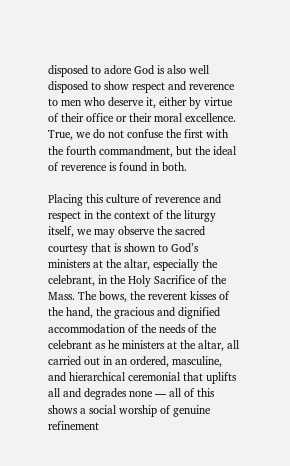disposed to adore God is also well disposed to show respect and reverence to men who deserve it, either by virtue of their office or their moral excellence. True, we do not confuse the first with the fourth commandment, but the ideal of reverence is found in both.

Placing this culture of reverence and respect in the context of the liturgy itself, we may observe the sacred courtesy that is shown to God’s ministers at the altar, especially the celebrant, in the Holy Sacrifice of the Mass. The bows, the reverent kisses of the hand, the gracious and dignified accommodation of the needs of the celebrant as he ministers at the altar, all carried out in an ordered, masculine, and hierarchical ceremonial that uplifts all and degrades none — all of this shows a social worship of genuine refinement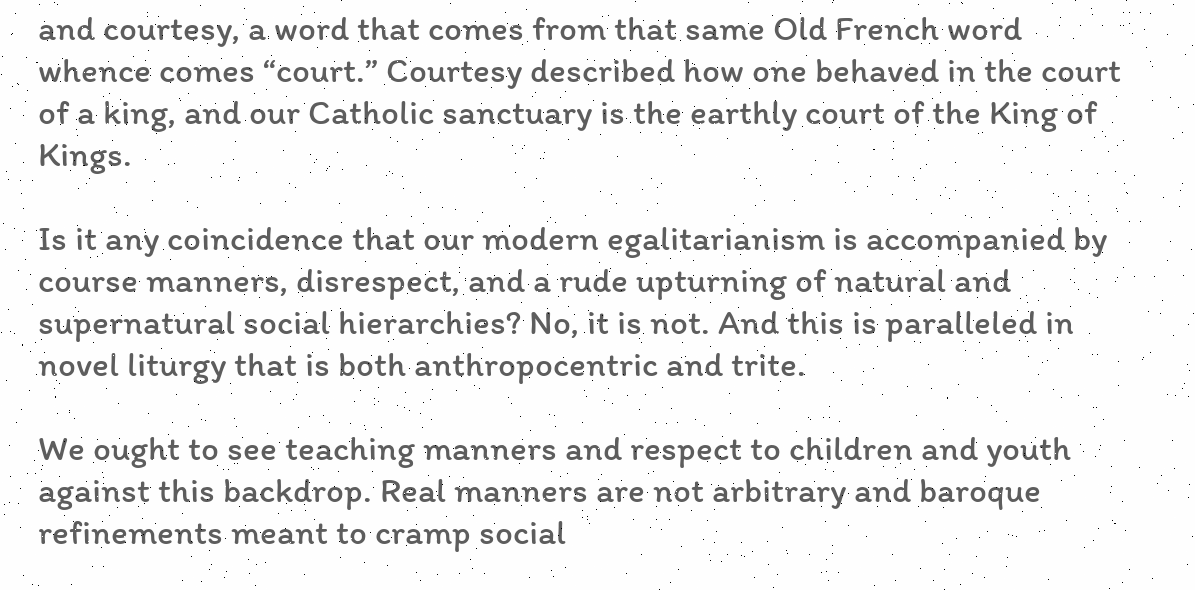and courtesy, a word that comes from that same Old French word whence comes “court.” Courtesy described how one behaved in the court of a king, and our Catholic sanctuary is the earthly court of the King of Kings.

Is it any coincidence that our modern egalitarianism is accompanied by course manners, disrespect, and a rude upturning of natural and supernatural social hierarchies? No, it is not. And this is paralleled in novel liturgy that is both anthropocentric and trite.

We ought to see teaching manners and respect to children and youth against this backdrop. Real manners are not arbitrary and baroque refinements meant to cramp social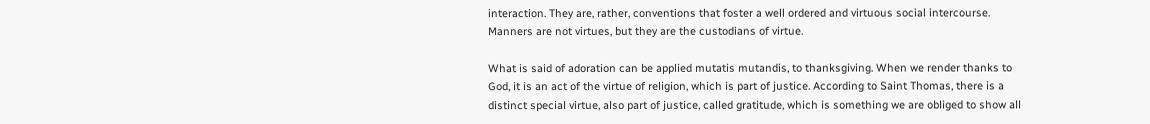interaction. They are, rather, conventions that foster a well ordered and virtuous social intercourse. Manners are not virtues, but they are the custodians of virtue.

What is said of adoration can be applied mutatis mutandis, to thanksgiving. When we render thanks to God, it is an act of the virtue of religion, which is part of justice. According to Saint Thomas, there is a distinct special virtue, also part of justice, called gratitude, which is something we are obliged to show all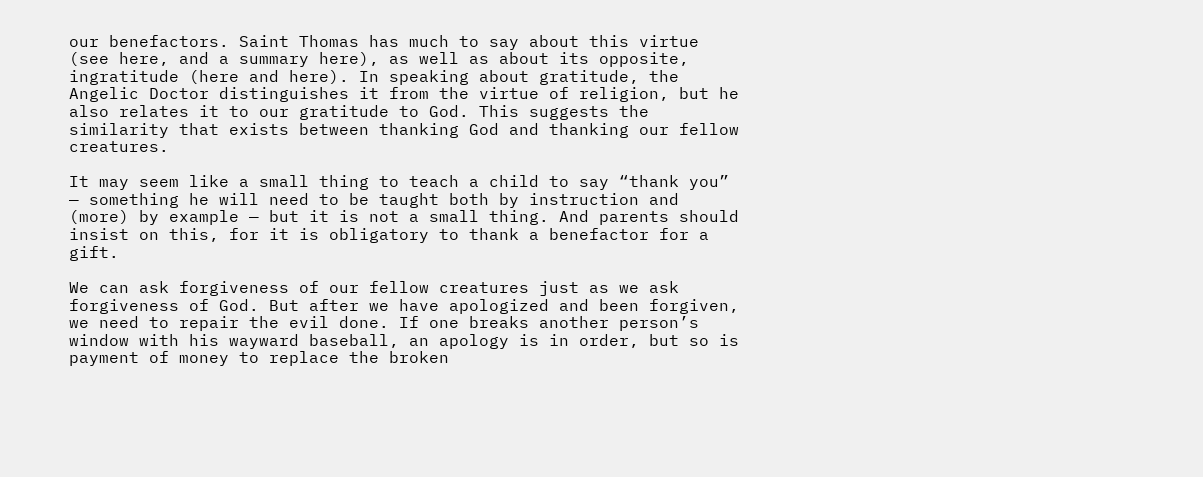our benefactors. Saint Thomas has much to say about this virtue (see here, and a summary here), as well as about its opposite, ingratitude (here and here). In speaking about gratitude, the Angelic Doctor distinguishes it from the virtue of religion, but he also relates it to our gratitude to God. This suggests the similarity that exists between thanking God and thanking our fellow creatures.

It may seem like a small thing to teach a child to say “thank you” — something he will need to be taught both by instruction and (more) by example — but it is not a small thing. And parents should insist on this, for it is obligatory to thank a benefactor for a gift.

We can ask forgiveness of our fellow creatures just as we ask forgiveness of God. But after we have apologized and been forgiven, we need to repair the evil done. If one breaks another person’s window with his wayward baseball, an apology is in order, but so is payment of money to replace the broken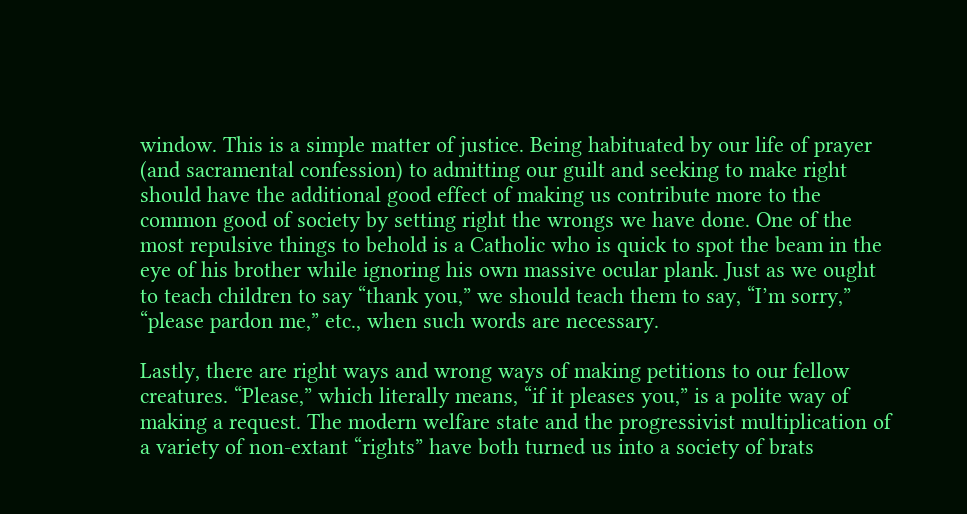window. This is a simple matter of justice. Being habituated by our life of prayer (and sacramental confession) to admitting our guilt and seeking to make right should have the additional good effect of making us contribute more to the common good of society by setting right the wrongs we have done. One of the most repulsive things to behold is a Catholic who is quick to spot the beam in the eye of his brother while ignoring his own massive ocular plank. Just as we ought to teach children to say “thank you,” we should teach them to say, “I’m sorry,” “please pardon me,” etc., when such words are necessary.

Lastly, there are right ways and wrong ways of making petitions to our fellow creatures. “Please,” which literally means, “if it pleases you,” is a polite way of making a request. The modern welfare state and the progressivist multiplication of a variety of non-extant “rights” have both turned us into a society of brats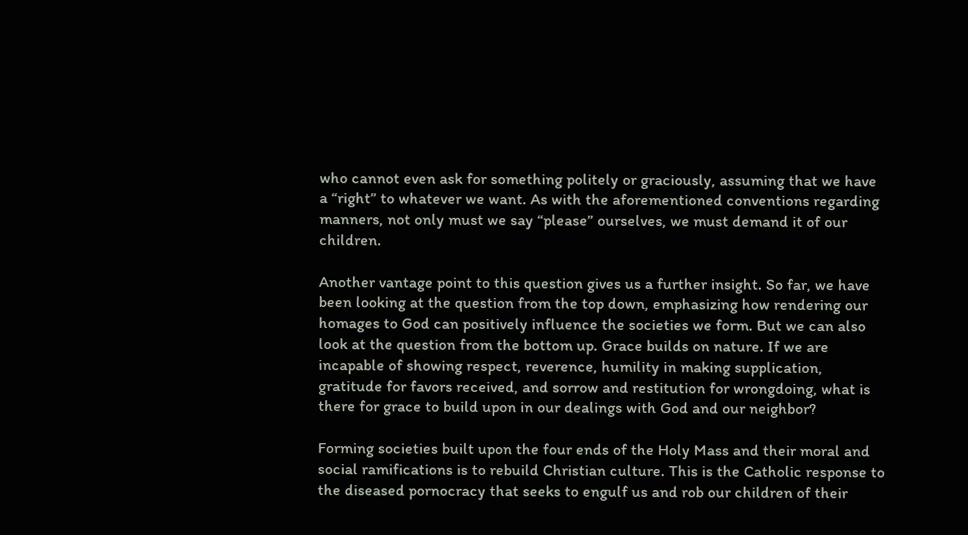who cannot even ask for something politely or graciously, assuming that we have a “right” to whatever we want. As with the aforementioned conventions regarding manners, not only must we say “please” ourselves, we must demand it of our children.

Another vantage point to this question gives us a further insight. So far, we have been looking at the question from the top down, emphasizing how rendering our homages to God can positively influence the societies we form. But we can also look at the question from the bottom up. Grace builds on nature. If we are incapable of showing respect, reverence, humility in making supplication, gratitude for favors received, and sorrow and restitution for wrongdoing, what is there for grace to build upon in our dealings with God and our neighbor?

Forming societies built upon the four ends of the Holy Mass and their moral and social ramifications is to rebuild Christian culture. This is the Catholic response to the diseased pornocracy that seeks to engulf us and rob our children of their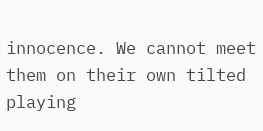innocence. We cannot meet them on their own tilted playing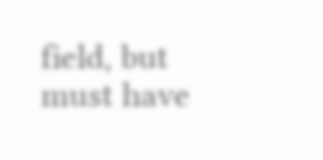field, but must have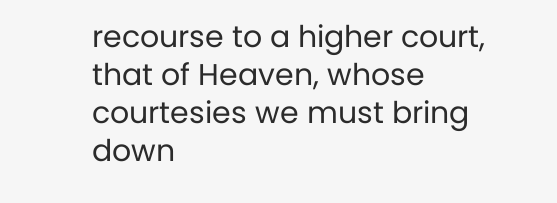recourse to a higher court, that of Heaven, whose courtesies we must bring down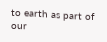to earth as part of our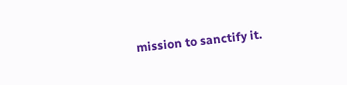mission to sanctify it.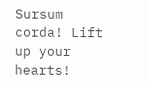Sursum corda! Lift up your hearts!